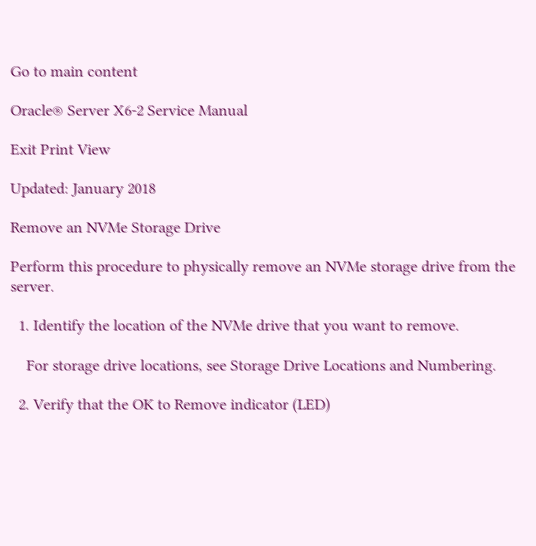Go to main content

Oracle® Server X6-2 Service Manual

Exit Print View

Updated: January 2018

Remove an NVMe Storage Drive

Perform this procedure to physically remove an NVMe storage drive from the server.

  1. Identify the location of the NVMe drive that you want to remove.

    For storage drive locations, see Storage Drive Locations and Numbering.

  2. Verify that the OK to Remove indicator (LED)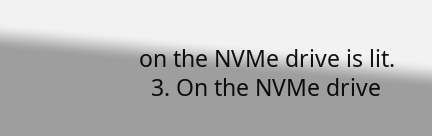on the NVMe drive is lit.
  3. On the NVMe drive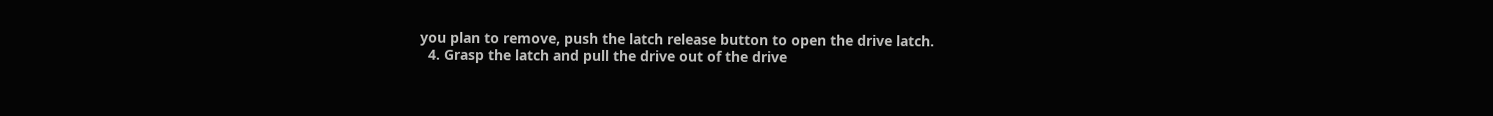you plan to remove, push the latch release button to open the drive latch.
  4. Grasp the latch and pull the drive out of the drive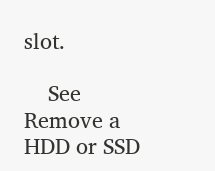slot.

    See Remove a HDD or SSD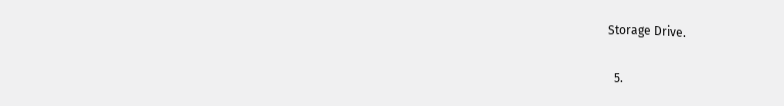Storage Drive.

  5.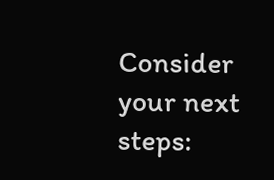Consider your next steps: